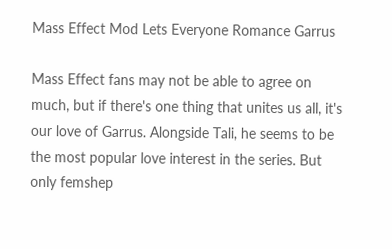Mass Effect Mod Lets Everyone Romance Garrus

Mass Effect fans may not be able to agree on much, but if there's one thing that unites us all, it's our love of Garrus. Alongside Tali, he seems to be the most popular love interest in the series. But only femshep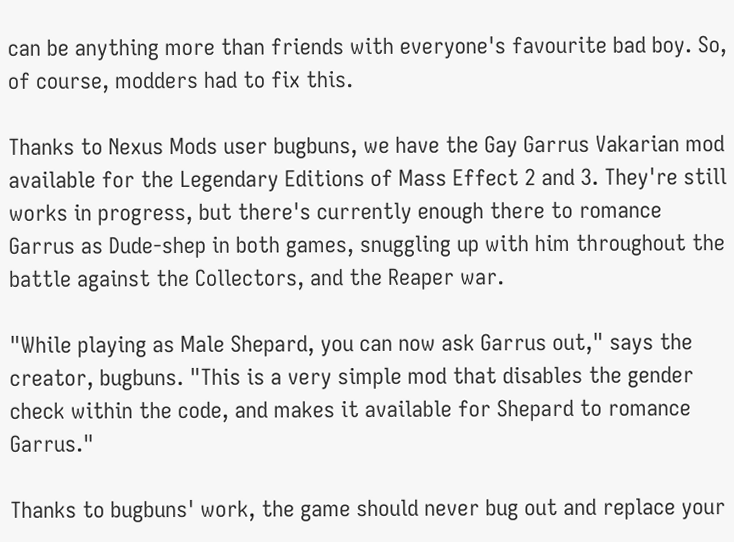can be anything more than friends with everyone's favourite bad boy. So, of course, modders had to fix this.

Thanks to Nexus Mods user bugbuns, we have the Gay Garrus Vakarian mod available for the Legendary Editions of Mass Effect 2 and 3. They're still works in progress, but there's currently enough there to romance Garrus as Dude-shep in both games, snuggling up with him throughout the battle against the Collectors, and the Reaper war.

"While playing as Male Shepard, you can now ask Garrus out," says the creator, bugbuns. "This is a very simple mod that disables the gender check within the code, and makes it available for Shepard to romance Garrus."

Thanks to bugbuns' work, the game should never bug out and replace your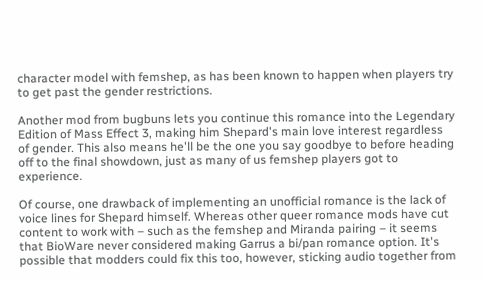character model with femshep, as has been known to happen when players try to get past the gender restrictions.

Another mod from bugbuns lets you continue this romance into the Legendary Edition of Mass Effect 3, making him Shepard's main love interest regardless of gender. This also means he'll be the one you say goodbye to before heading off to the final showdown, just as many of us femshep players got to experience.

Of course, one drawback of implementing an unofficial romance is the lack of voice lines for Shepard himself. Whereas other queer romance mods have cut content to work with – such as the femshep and Miranda pairing – it seems that BioWare never considered making Garrus a bi/pan romance option. It's possible that modders could fix this too, however, sticking audio together from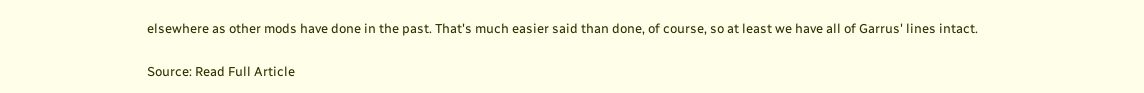elsewhere as other mods have done in the past. That's much easier said than done, of course, so at least we have all of Garrus' lines intact.

Source: Read Full Article